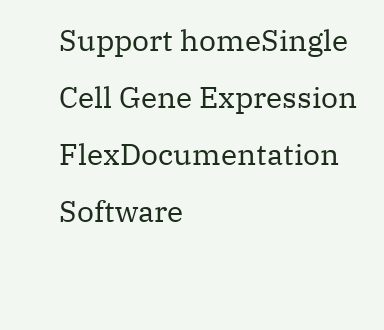Support homeSingle Cell Gene Expression FlexDocumentation
Software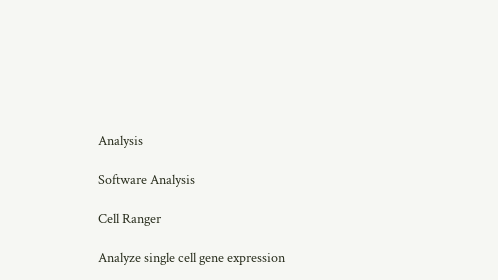Analysis

Software Analysis

Cell Ranger

Analyze single cell gene expression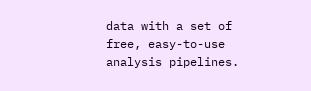data with a set of free, easy-to-use analysis pipelines.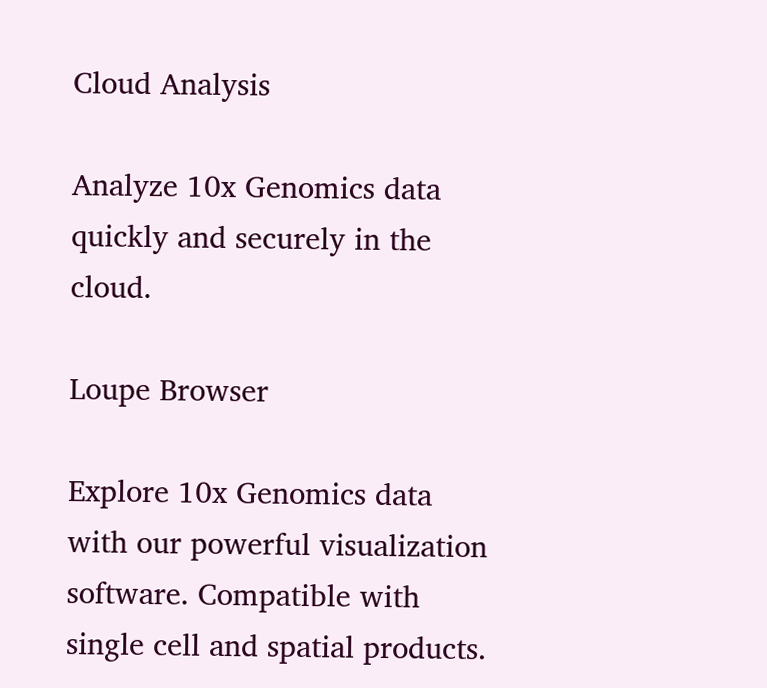Cloud Analysis

Analyze 10x Genomics data quickly and securely in the cloud.

Loupe Browser

Explore 10x Genomics data with our powerful visualization software. Compatible with single cell and spatial products.